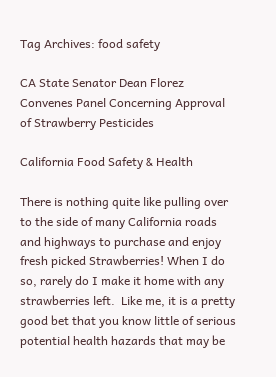Tag Archives: food safety

CA State Senator Dean Florez Convenes Panel Concerning Approval of Strawberry Pesticides

California Food Safety & Health

There is nothing quite like pulling over to the side of many California roads and highways to purchase and enjoy fresh picked Strawberries! When I do so, rarely do I make it home with any strawberries left.  Like me, it is a pretty good bet that you know little of serious potential health hazards that may be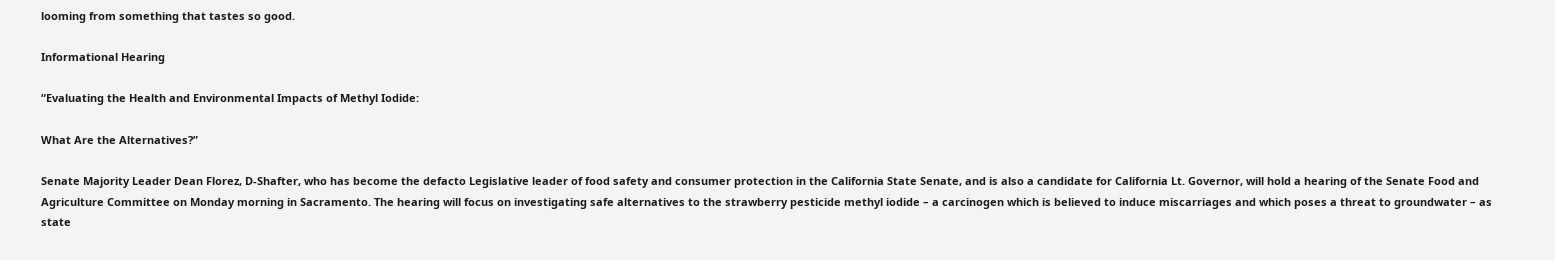looming from something that tastes so good.

Informational Hearing

“Evaluating the Health and Environmental Impacts of Methyl Iodide:

What Are the Alternatives?”

Senate Majority Leader Dean Florez, D-Shafter, who has become the defacto Legislative leader of food safety and consumer protection in the California State Senate, and is also a candidate for California Lt. Governor, will hold a hearing of the Senate Food and Agriculture Committee on Monday morning in Sacramento. The hearing will focus on investigating safe alternatives to the strawberry pesticide methyl iodide – a carcinogen which is believed to induce miscarriages and which poses a threat to groundwater – as state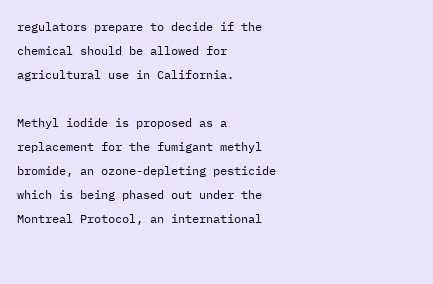regulators prepare to decide if the chemical should be allowed for agricultural use in California.

Methyl iodide is proposed as a replacement for the fumigant methyl bromide, an ozone-depleting pesticide which is being phased out under the Montreal Protocol, an international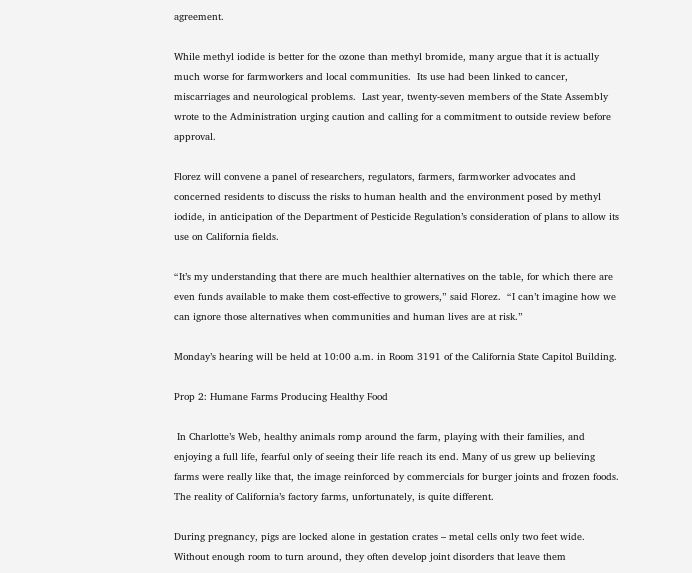agreement.

While methyl iodide is better for the ozone than methyl bromide, many argue that it is actually much worse for farmworkers and local communities.  Its use had been linked to cancer, miscarriages and neurological problems.  Last year, twenty-seven members of the State Assembly wrote to the Administration urging caution and calling for a commitment to outside review before approval.

Florez will convene a panel of researchers, regulators, farmers, farmworker advocates and concerned residents to discuss the risks to human health and the environment posed by methyl iodide, in anticipation of the Department of Pesticide Regulation’s consideration of plans to allow its use on California fields.

“It’s my understanding that there are much healthier alternatives on the table, for which there are even funds available to make them cost-effective to growers,” said Florez.  “I can’t imagine how we can ignore those alternatives when communities and human lives are at risk.”

Monday’s hearing will be held at 10:00 a.m. in Room 3191 of the California State Capitol Building.

Prop 2: Humane Farms Producing Healthy Food

 In Charlotte’s Web, healthy animals romp around the farm, playing with their families, and enjoying a full life, fearful only of seeing their life reach its end. Many of us grew up believing farms were really like that, the image reinforced by commercials for burger joints and frozen foods. The reality of California’s factory farms, unfortunately, is quite different.

During pregnancy, pigs are locked alone in gestation crates – metal cells only two feet wide. Without enough room to turn around, they often develop joint disorders that leave them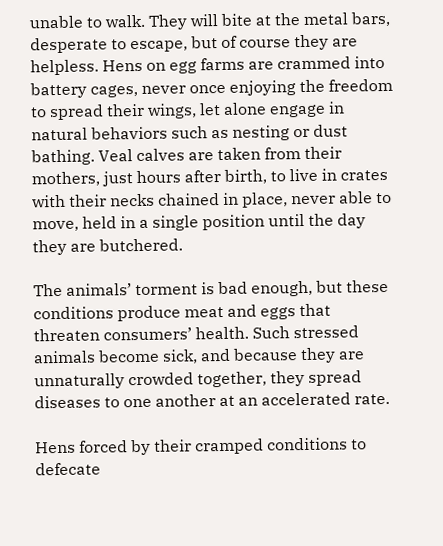unable to walk. They will bite at the metal bars, desperate to escape, but of course they are helpless. Hens on egg farms are crammed into battery cages, never once enjoying the freedom to spread their wings, let alone engage in natural behaviors such as nesting or dust bathing. Veal calves are taken from their mothers, just hours after birth, to live in crates with their necks chained in place, never able to move, held in a single position until the day they are butchered.

The animals’ torment is bad enough, but these conditions produce meat and eggs that threaten consumers’ health. Such stressed animals become sick, and because they are unnaturally crowded together, they spread diseases to one another at an accelerated rate.

Hens forced by their cramped conditions to defecate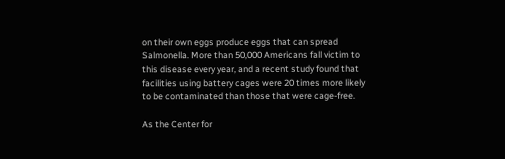on their own eggs produce eggs that can spread Salmonella. More than 50,000 Americans fall victim to this disease every year, and a recent study found that facilities using battery cages were 20 times more likely to be contaminated than those that were cage-free.

As the Center for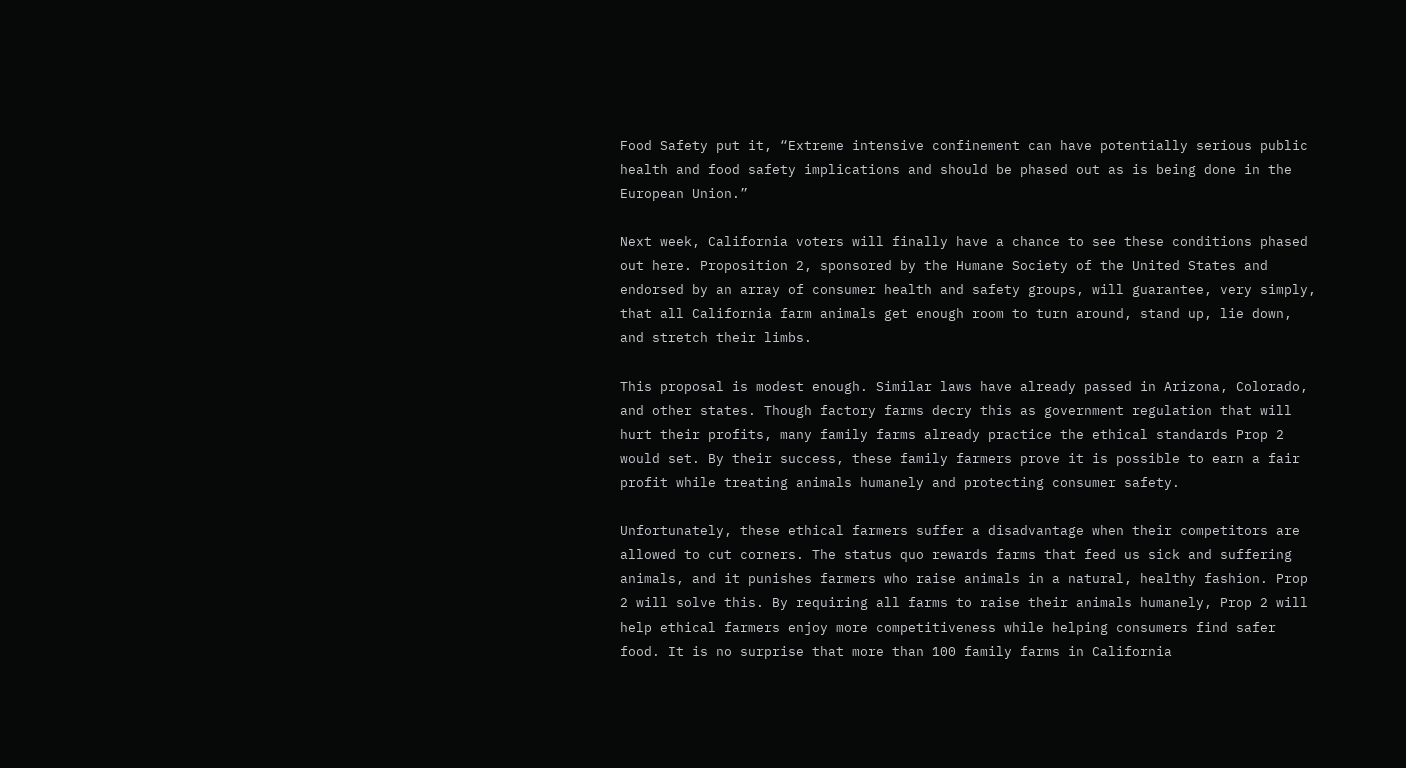Food Safety put it, “Extreme intensive confinement can have potentially serious public health and food safety implications and should be phased out as is being done in the European Union.”

Next week, California voters will finally have a chance to see these conditions phased out here. Proposition 2, sponsored by the Humane Society of the United States and endorsed by an array of consumer health and safety groups, will guarantee, very simply, that all California farm animals get enough room to turn around, stand up, lie down, and stretch their limbs.

This proposal is modest enough. Similar laws have already passed in Arizona, Colorado, and other states. Though factory farms decry this as government regulation that will hurt their profits, many family farms already practice the ethical standards Prop 2 would set. By their success, these family farmers prove it is possible to earn a fair profit while treating animals humanely and protecting consumer safety.

Unfortunately, these ethical farmers suffer a disadvantage when their competitors are allowed to cut corners. The status quo rewards farms that feed us sick and suffering animals, and it punishes farmers who raise animals in a natural, healthy fashion. Prop 2 will solve this. By requiring all farms to raise their animals humanely, Prop 2 will help ethical farmers enjoy more competitiveness while helping consumers find safer food. It is no surprise that more than 100 family farms in California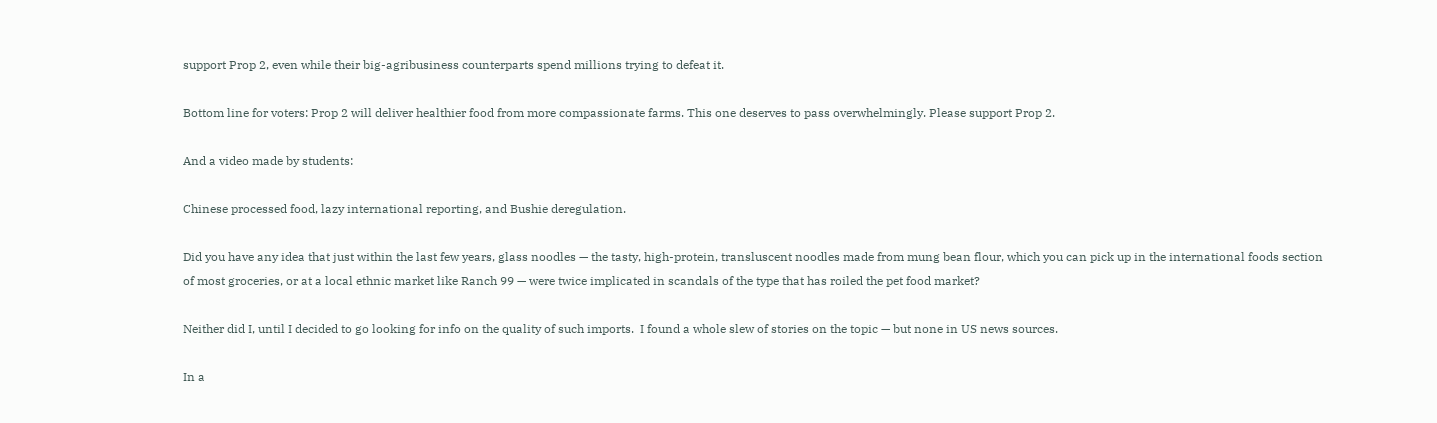support Prop 2, even while their big-agribusiness counterparts spend millions trying to defeat it.

Bottom line for voters: Prop 2 will deliver healthier food from more compassionate farms. This one deserves to pass overwhelmingly. Please support Prop 2.

And a video made by students:

Chinese processed food, lazy international reporting, and Bushie deregulation.

Did you have any idea that just within the last few years, glass noodles — the tasty, high-protein, transluscent noodles made from mung bean flour, which you can pick up in the international foods section of most groceries, or at a local ethnic market like Ranch 99 — were twice implicated in scandals of the type that has roiled the pet food market?

Neither did I, until I decided to go looking for info on the quality of such imports.  I found a whole slew of stories on the topic — but none in US news sources.

In a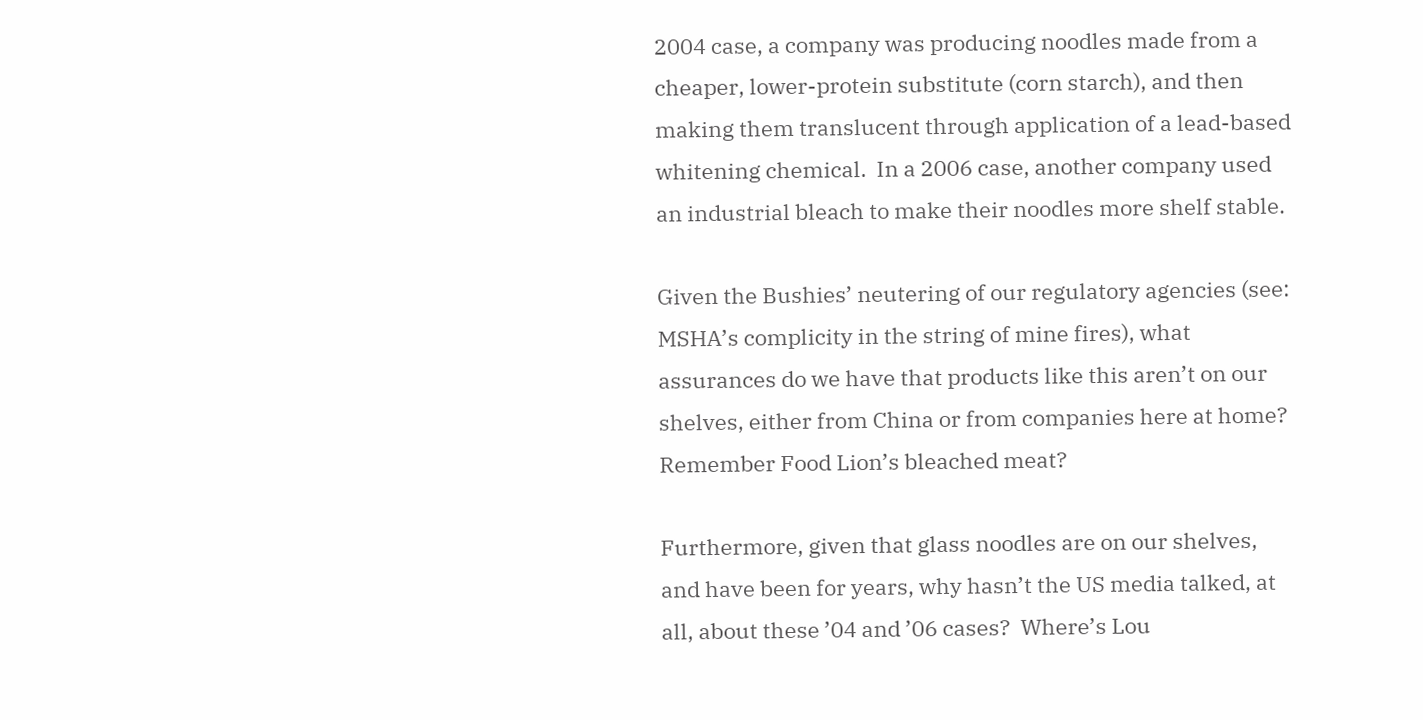2004 case, a company was producing noodles made from a cheaper, lower-protein substitute (corn starch), and then making them translucent through application of a lead-based whitening chemical.  In a 2006 case, another company used an industrial bleach to make their noodles more shelf stable.

Given the Bushies’ neutering of our regulatory agencies (see: MSHA’s complicity in the string of mine fires), what assurances do we have that products like this aren’t on our shelves, either from China or from companies here at home?  Remember Food Lion’s bleached meat?

Furthermore, given that glass noodles are on our shelves, and have been for years, why hasn’t the US media talked, at all, about these ’04 and ’06 cases?  Where’s Lou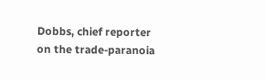Dobbs, chief reporter on the trade-paranoia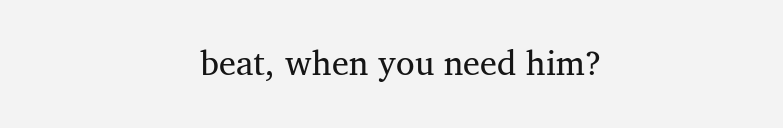beat, when you need him?